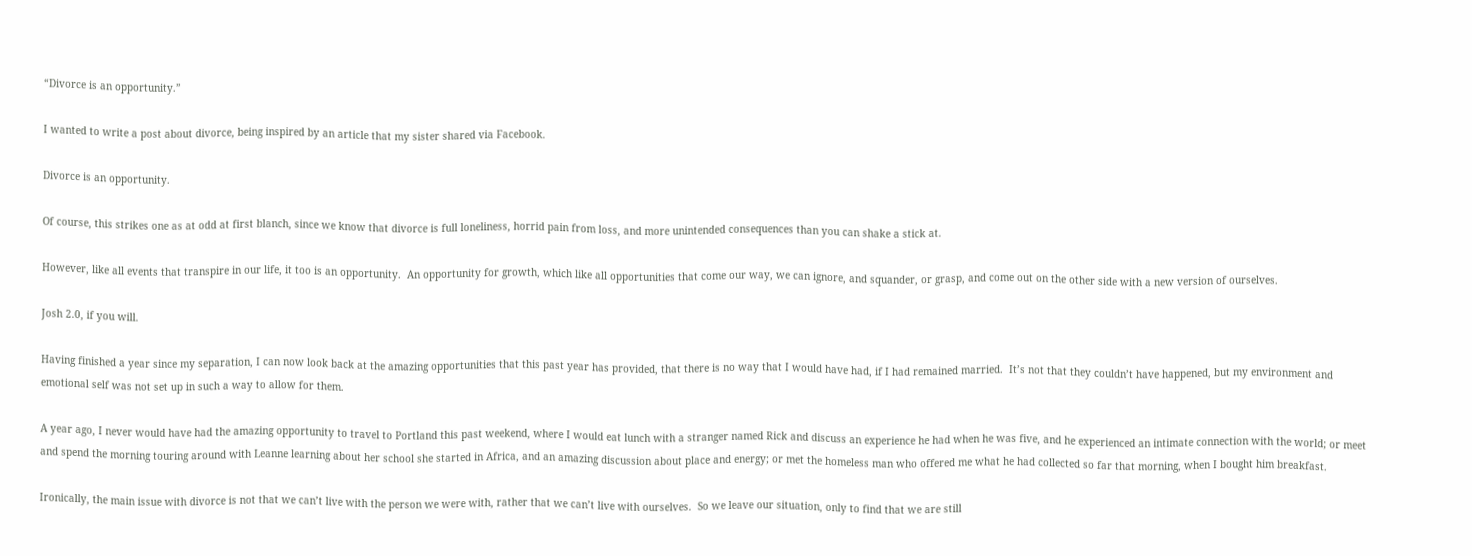“Divorce is an opportunity.”

I wanted to write a post about divorce, being inspired by an article that my sister shared via Facebook.

Divorce is an opportunity.

Of course, this strikes one as at odd at first blanch, since we know that divorce is full loneliness, horrid pain from loss, and more unintended consequences than you can shake a stick at.

However, like all events that transpire in our life, it too is an opportunity.  An opportunity for growth, which like all opportunities that come our way, we can ignore, and squander, or grasp, and come out on the other side with a new version of ourselves.

Josh 2.0, if you will.

Having finished a year since my separation, I can now look back at the amazing opportunities that this past year has provided, that there is no way that I would have had, if I had remained married.  It’s not that they couldn’t have happened, but my environment and emotional self was not set up in such a way to allow for them.

A year ago, I never would have had the amazing opportunity to travel to Portland this past weekend, where I would eat lunch with a stranger named Rick and discuss an experience he had when he was five, and he experienced an intimate connection with the world; or meet and spend the morning touring around with Leanne learning about her school she started in Africa, and an amazing discussion about place and energy; or met the homeless man who offered me what he had collected so far that morning, when I bought him breakfast.

Ironically, the main issue with divorce is not that we can’t live with the person we were with, rather that we can’t live with ourselves.  So we leave our situation, only to find that we are still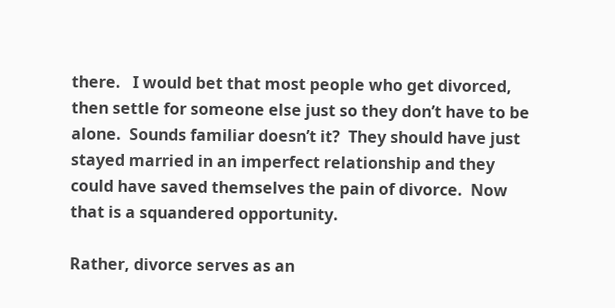there.   I would bet that most people who get divorced, then settle for someone else just so they don’t have to be alone.  Sounds familiar doesn’t it?  They should have just stayed married in an imperfect relationship and they could have saved themselves the pain of divorce.  Now that is a squandered opportunity.

Rather, divorce serves as an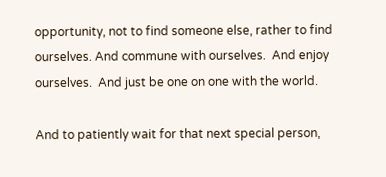opportunity, not to find someone else, rather to find ourselves. And commune with ourselves.  And enjoy ourselves.  And just be one on one with the world.

And to patiently wait for that next special person,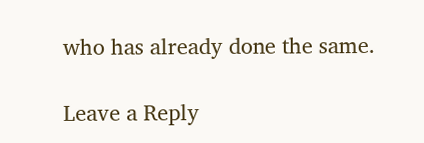who has already done the same.

Leave a Reply